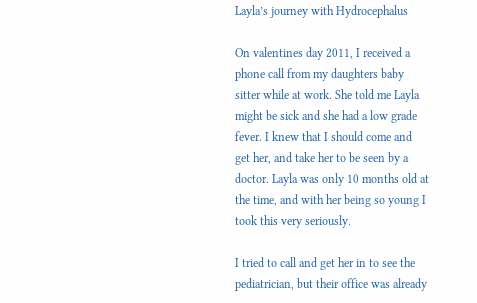Layla’s journey with Hydrocephalus

On valentines day 2011, I received a phone call from my daughters baby sitter while at work. She told me Layla might be sick and she had a low grade fever. I knew that I should come and get her, and take her to be seen by a doctor. Layla was only 10 months old at the time, and with her being so young I took this very seriously.

I tried to call and get her in to see the pediatrician, but their office was already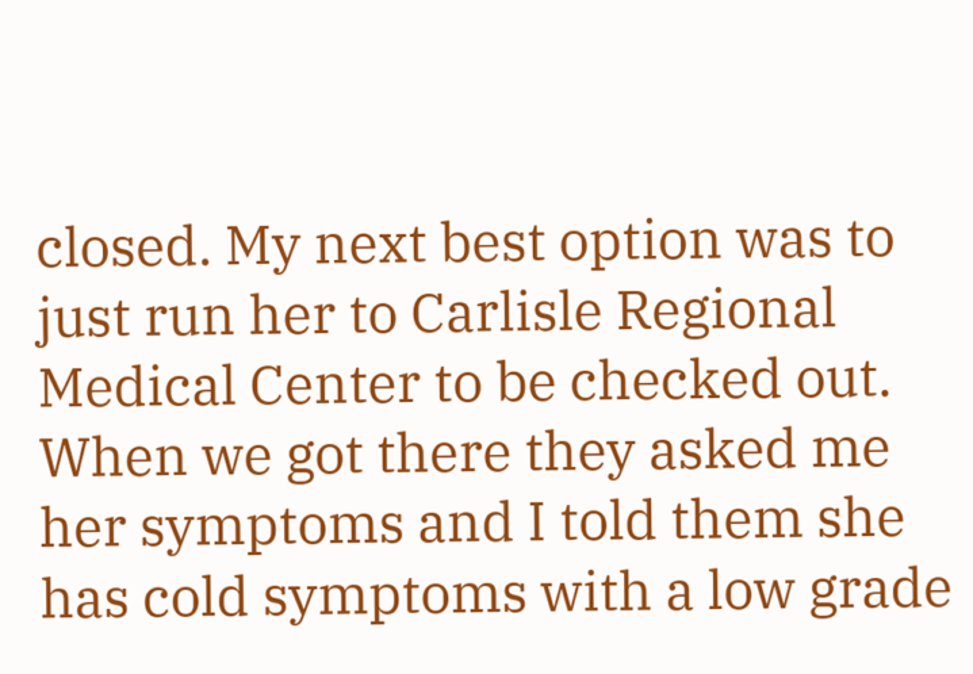closed. My next best option was to just run her to Carlisle Regional Medical Center to be checked out. When we got there they asked me her symptoms and I told them she has cold symptoms with a low grade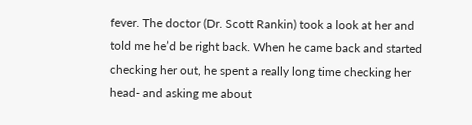fever. The doctor (Dr. Scott Rankin) took a look at her and told me he’d be right back. When he came back and started checking her out, he spent a really long time checking her head- and asking me about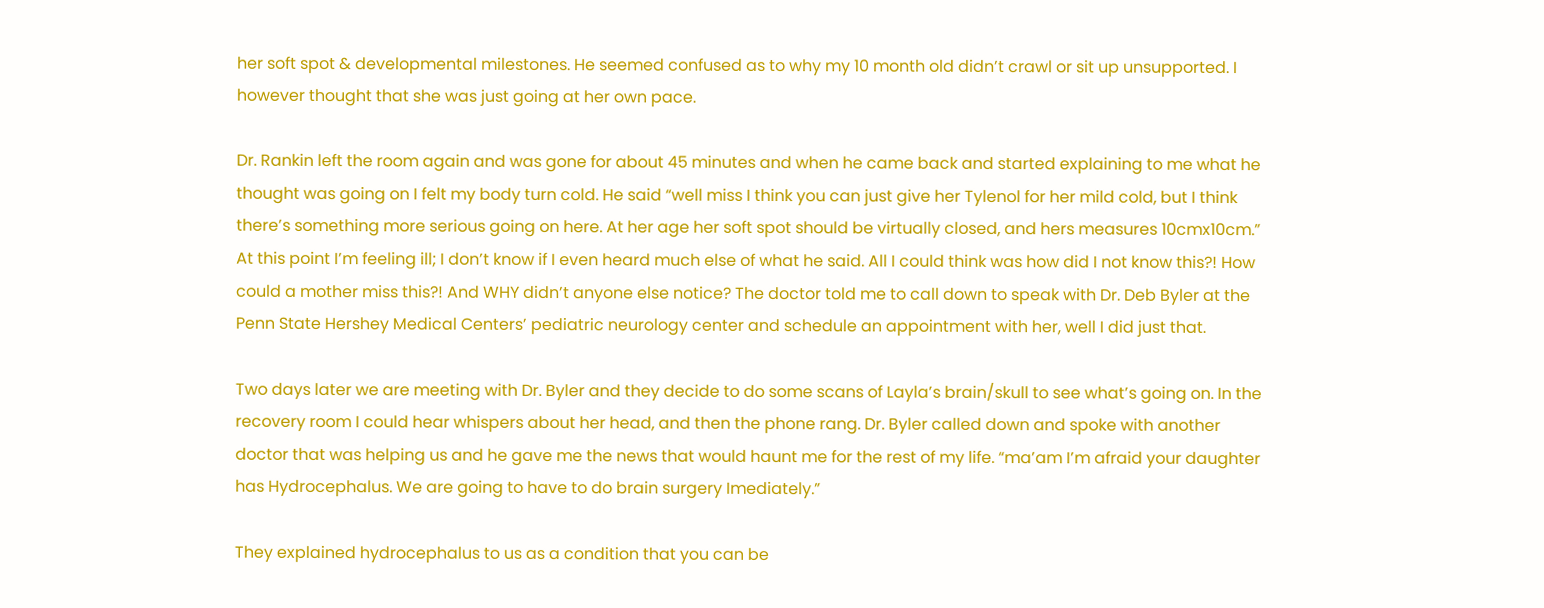her soft spot & developmental milestones. He seemed confused as to why my 10 month old didn’t crawl or sit up unsupported. I however thought that she was just going at her own pace.

Dr. Rankin left the room again and was gone for about 45 minutes and when he came back and started explaining to me what he thought was going on I felt my body turn cold. He said “well miss I think you can just give her Tylenol for her mild cold, but I think there’s something more serious going on here. At her age her soft spot should be virtually closed, and hers measures 10cmx10cm.” At this point I’m feeling ill; I don’t know if I even heard much else of what he said. All I could think was how did I not know this?! How could a mother miss this?! And WHY didn’t anyone else notice? The doctor told me to call down to speak with Dr. Deb Byler at the Penn State Hershey Medical Centers’ pediatric neurology center and schedule an appointment with her, well I did just that.

Two days later we are meeting with Dr. Byler and they decide to do some scans of Layla’s brain/skull to see what’s going on. In the recovery room I could hear whispers about her head, and then the phone rang. Dr. Byler called down and spoke with another doctor that was helping us and he gave me the news that would haunt me for the rest of my life. “ma’am I’m afraid your daughter has Hydrocephalus. We are going to have to do brain surgery Imediately.”

They explained hydrocephalus to us as a condition that you can be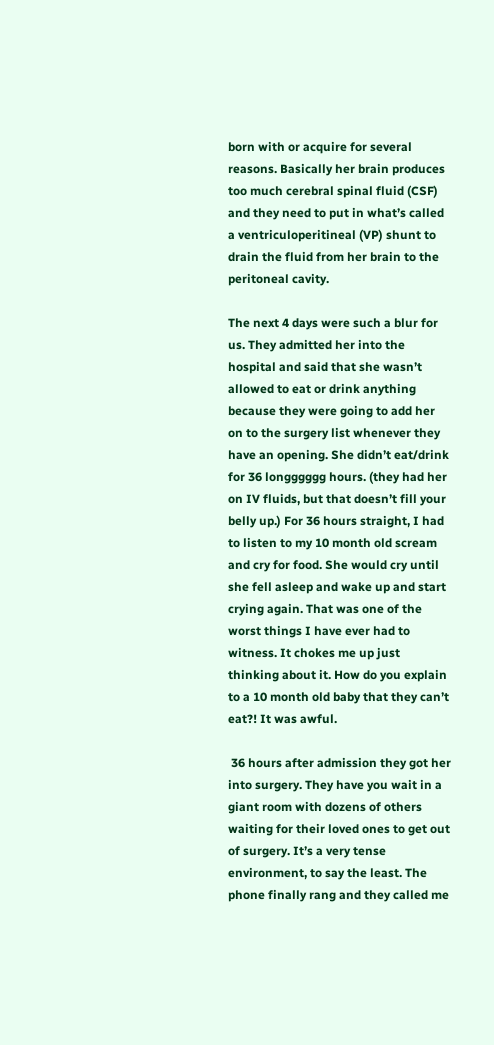born with or acquire for several reasons. Basically her brain produces too much cerebral spinal fluid (CSF) and they need to put in what’s called a ventriculoperitineal (VP) shunt to drain the fluid from her brain to the peritoneal cavity.

The next 4 days were such a blur for us. They admitted her into the hospital and said that she wasn’t allowed to eat or drink anything because they were going to add her on to the surgery list whenever they have an opening. She didn’t eat/drink for 36 longggggg hours. (they had her on IV fluids, but that doesn’t fill your belly up.) For 36 hours straight, I had to listen to my 10 month old scream and cry for food. She would cry until she fell asleep and wake up and start crying again. That was one of the worst things I have ever had to witness. It chokes me up just thinking about it. How do you explain to a 10 month old baby that they can’t eat?! It was awful.

 36 hours after admission they got her into surgery. They have you wait in a giant room with dozens of others waiting for their loved ones to get out of surgery. It’s a very tense environment, to say the least. The phone finally rang and they called me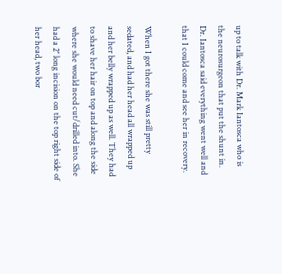up to talk with Dr. Mark Iantosca who is the neurosurgeon that put the shunt in. Dr. Iantosca said everything went well and that I could come and see her in recovery.

When I got there she was still pretty sedated, and had her head all wrapped up and her belly wrapped up as well. They had to shave her hair on top and along the side where she would need cut/drilled into. She had a 2″ long incision on the top right side of her head, two bor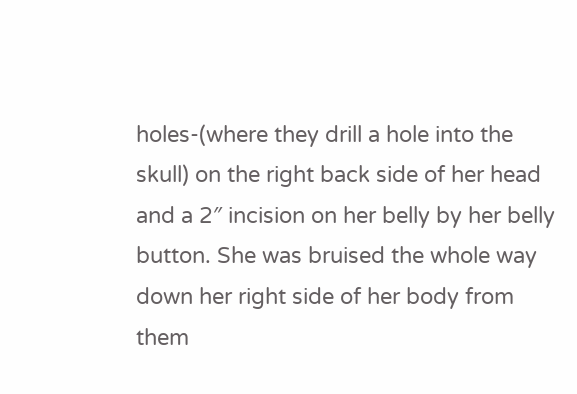holes-(where they drill a hole into the skull) on the right back side of her head and a 2″ incision on her belly by her belly button. She was bruised the whole way down her right side of her body from them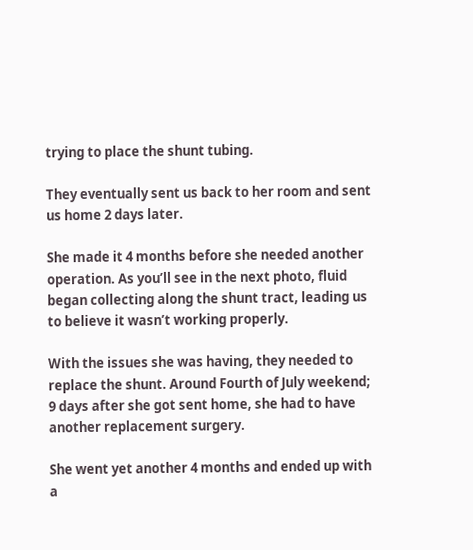trying to place the shunt tubing.

They eventually sent us back to her room and sent us home 2 days later.

She made it 4 months before she needed another operation. As you’ll see in the next photo, fluid began collecting along the shunt tract, leading us to believe it wasn’t working properly.

With the issues she was having, they needed to replace the shunt. Around Fourth of July weekend; 9 days after she got sent home, she had to have another replacement surgery.

She went yet another 4 months and ended up with a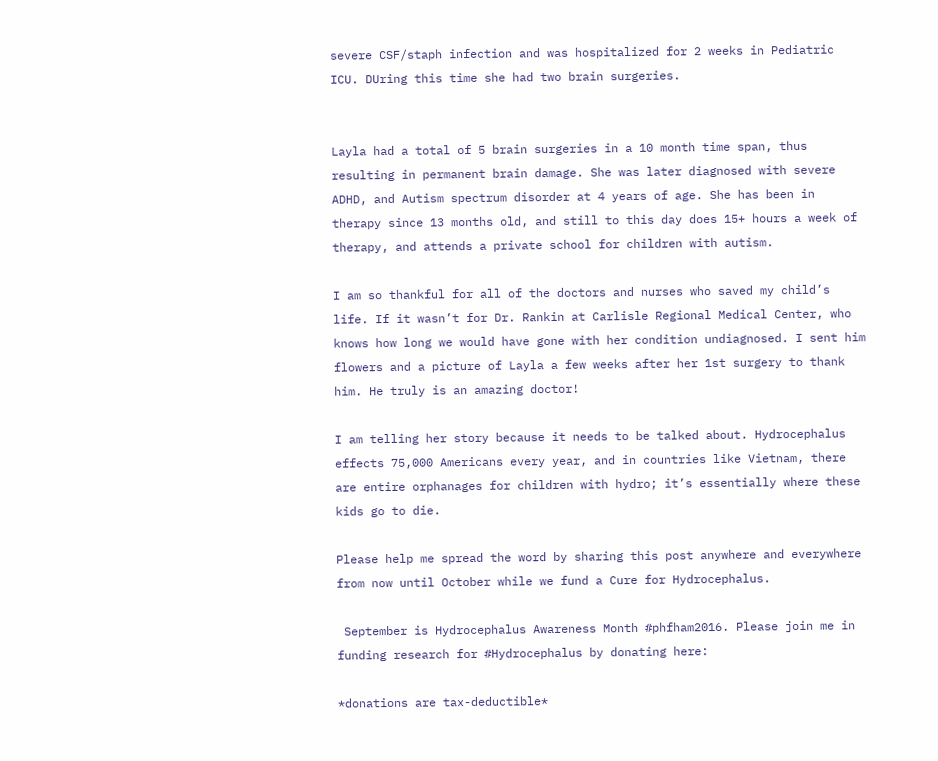severe CSF/staph infection and was hospitalized for 2 weeks in Pediatric ICU. DUring this time she had two brain surgeries.


Layla had a total of 5 brain surgeries in a 10 month time span, thus resulting in permanent brain damage. She was later diagnosed with severe ADHD, and Autism spectrum disorder at 4 years of age. She has been in therapy since 13 months old, and still to this day does 15+ hours a week of therapy, and attends a private school for children with autism.

I am so thankful for all of the doctors and nurses who saved my child’s life. If it wasn’t for Dr. Rankin at Carlisle Regional Medical Center, who knows how long we would have gone with her condition undiagnosed. I sent him flowers and a picture of Layla a few weeks after her 1st surgery to thank him. He truly is an amazing doctor!

I am telling her story because it needs to be talked about. Hydrocephalus effects 75,000 Americans every year, and in countries like Vietnam, there are entire orphanages for children with hydro; it’s essentially where these kids go to die.

Please help me spread the word by sharing this post anywhere and everywhere from now until October while we fund a Cure for Hydrocephalus.

 September is Hydrocephalus Awareness Month #phfham2016. Please join me in funding research for #Hydrocephalus by donating here:

*donations are tax-deductible*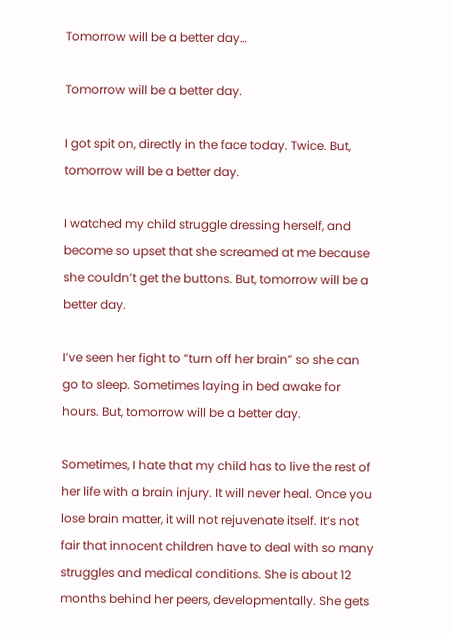Tomorrow will be a better day…

Tomorrow will be a better day.

I got spit on, directly in the face today. Twice. But, tomorrow will be a better day.

I watched my child struggle dressing herself, and become so upset that she screamed at me because she couldn’t get the buttons. But, tomorrow will be a better day.

I’ve seen her fight to “turn off her brain” so she can go to sleep. Sometimes laying in bed awake for hours. But, tomorrow will be a better day.

Sometimes, I hate that my child has to live the rest of her life with a brain injury. It will never heal. Once you lose brain matter, it will not rejuvenate itself. It’s not fair that innocent children have to deal with so many struggles and medical conditions. She is about 12 months behind her peers, developmentally. She gets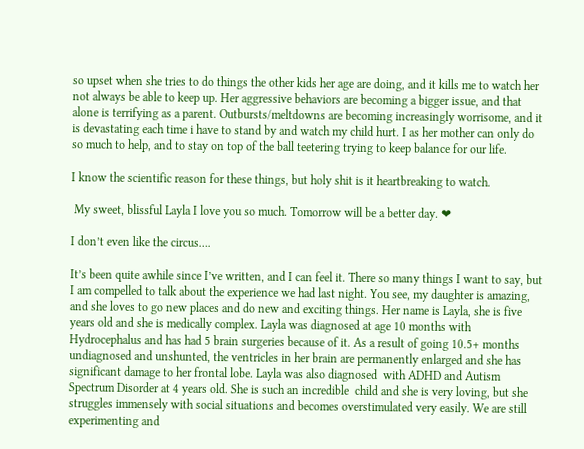so upset when she tries to do things the other kids her age are doing, and it kills me to watch her not always be able to keep up. Her aggressive behaviors are becoming a bigger issue, and that alone is terrifying as a parent. Outbursts/meltdowns are becoming increasingly worrisome, and it is devastating each time i have to stand by and watch my child hurt. I as her mother can only do so much to help, and to stay on top of the ball teetering trying to keep balance for our life.

I know the scientific reason for these things, but holy shit is it heartbreaking to watch.

 My sweet, blissful Layla I love you so much. Tomorrow will be a better day. ❤

I don’t even like the circus….

It’s been quite awhile since I’ve written, and I can feel it. There so many things I want to say, but I am compelled to talk about the experience we had last night. You see, my daughter is amazing, and she loves to go new places and do new and exciting things. Her name is Layla, she is five years old and she is medically complex. Layla was diagnosed at age 10 months with Hydrocephalus and has had 5 brain surgeries because of it. As a result of going 10.5+ months undiagnosed and unshunted, the ventricles in her brain are permanently enlarged and she has significant damage to her frontal lobe. Layla was also diagnosed  with ADHD and Autism Spectrum Disorder at 4 years old. She is such an incredible  child and she is very loving, but she struggles immensely with social situations and becomes overstimulated very easily. We are still experimenting and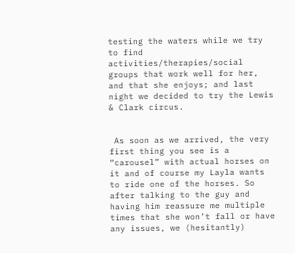testing the waters while we try to find activities/therapies/social groups that work well for her, and that she enjoys; and last night we decided to try the Lewis & Clark circus.


 As soon as we arrived, the very first thing you see is a “carousel” with actual horses on it and of course my Layla wants to ride one of the horses. So after talking to the guy and having him reassure me multiple times that she won’t fall or have any issues, we (hesitantly)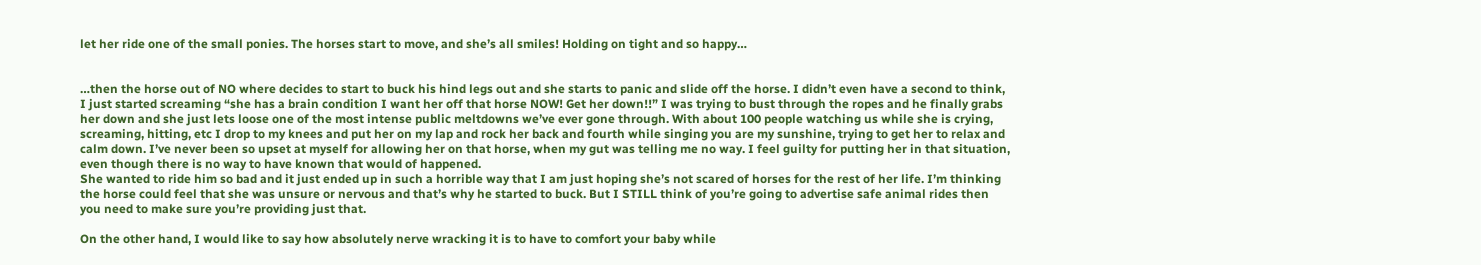let her ride one of the small ponies. The horses start to move, and she’s all smiles! Holding on tight and so happy…


…then the horse out of NO where decides to start to buck his hind legs out and she starts to panic and slide off the horse. I didn’t even have a second to think, I just started screaming “she has a brain condition I want her off that horse NOW! Get her down!!” I was trying to bust through the ropes and he finally grabs her down and she just lets loose one of the most intense public meltdowns we’ve ever gone through. With about 100 people watching us while she is crying, screaming, hitting, etc I drop to my knees and put her on my lap and rock her back and fourth while singing you are my sunshine, trying to get her to relax and calm down. I’ve never been so upset at myself for allowing her on that horse, when my gut was telling me no way. I feel guilty for putting her in that situation, even though there is no way to have known that would of happened.
She wanted to ride him so bad and it just ended up in such a horrible way that I am just hoping she’s not scared of horses for the rest of her life. I’m thinking the horse could feel that she was unsure or nervous and that’s why he started to buck. But I STILL think of you’re going to advertise safe animal rides then you need to make sure you’re providing just that.

On the other hand, I would like to say how absolutely nerve wracking it is to have to comfort your baby while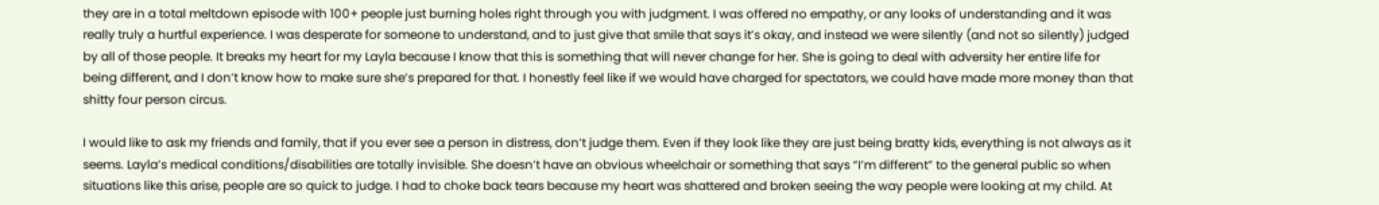they are in a total meltdown episode with 100+ people just burning holes right through you with judgment. I was offered no empathy, or any looks of understanding and it was really truly a hurtful experience. I was desperate for someone to understand, and to just give that smile that says it’s okay, and instead we were silently (and not so silently) judged by all of those people. It breaks my heart for my Layla because I know that this is something that will never change for her. She is going to deal with adversity her entire life for being different, and I don’t know how to make sure she’s prepared for that. I honestly feel like if we would have charged for spectators, we could have made more money than that shitty four person circus.

I would like to ask my friends and family, that if you ever see a person in distress, don’t judge them. Even if they look like they are just being bratty kids, everything is not always as it seems. Layla’s medical conditions/disabilities are totally invisible. She doesn’t have an obvious wheelchair or something that says “I’m different” to the general public so when situations like this arise, people are so quick to judge. I had to choke back tears because my heart was shattered and broken seeing the way people were looking at my child. At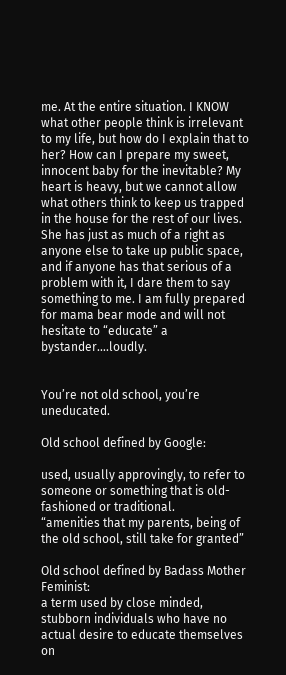me. At the entire situation. I KNOW what other people think is irrelevant to my life, but how do I explain that to her? How can I prepare my sweet, innocent baby for the inevitable? My heart is heavy, but we cannot allow what others think to keep us trapped in the house for the rest of our lives. She has just as much of a right as anyone else to take up public space, and if anyone has that serious of a problem with it, I dare them to say something to me. I am fully prepared for mama bear mode and will not hesitate to “educate” a bystander….loudly.


You’re not old school, you’re uneducated.

Old school defined by Google:

used, usually approvingly, to refer to someone or something that is old-fashioned or traditional.
“amenities that my parents, being of the old school, still take for granted”

Old school defined by Badass Mother Feminist:
a term used by close minded, stubborn individuals who have no actual desire to educate themselves on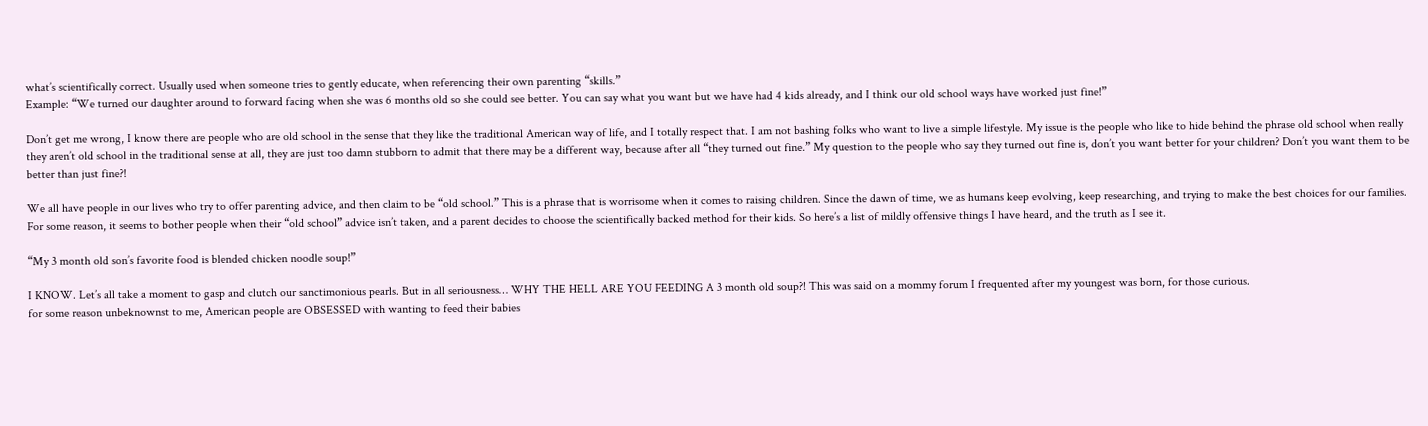what’s scientifically correct. Usually used when someone tries to gently educate, when referencing their own parenting “skills.”
Example: “We turned our daughter around to forward facing when she was 6 months old so she could see better. You can say what you want but we have had 4 kids already, and I think our old school ways have worked just fine!”

Don’t get me wrong, I know there are people who are old school in the sense that they like the traditional American way of life, and I totally respect that. I am not bashing folks who want to live a simple lifestyle. My issue is the people who like to hide behind the phrase old school when really they aren’t old school in the traditional sense at all, they are just too damn stubborn to admit that there may be a different way, because after all “they turned out fine.” My question to the people who say they turned out fine is, don’t you want better for your children? Don’t you want them to be better than just fine?!

We all have people in our lives who try to offer parenting advice, and then claim to be “old school.” This is a phrase that is worrisome when it comes to raising children. Since the dawn of time, we as humans keep evolving, keep researching, and trying to make the best choices for our families. For some reason, it seems to bother people when their “old school” advice isn’t taken, and a parent decides to choose the scientifically backed method for their kids. So here’s a list of mildly offensive things I have heard, and the truth as I see it.

“My 3 month old son’s favorite food is blended chicken noodle soup!”

I KNOW. Let’s all take a moment to gasp and clutch our sanctimonious pearls. But in all seriousness… WHY THE HELL ARE YOU FEEDING A 3 month old soup?! This was said on a mommy forum I frequented after my youngest was born, for those curious.
for some reason unbeknownst to me, American people are OBSESSED with wanting to feed their babies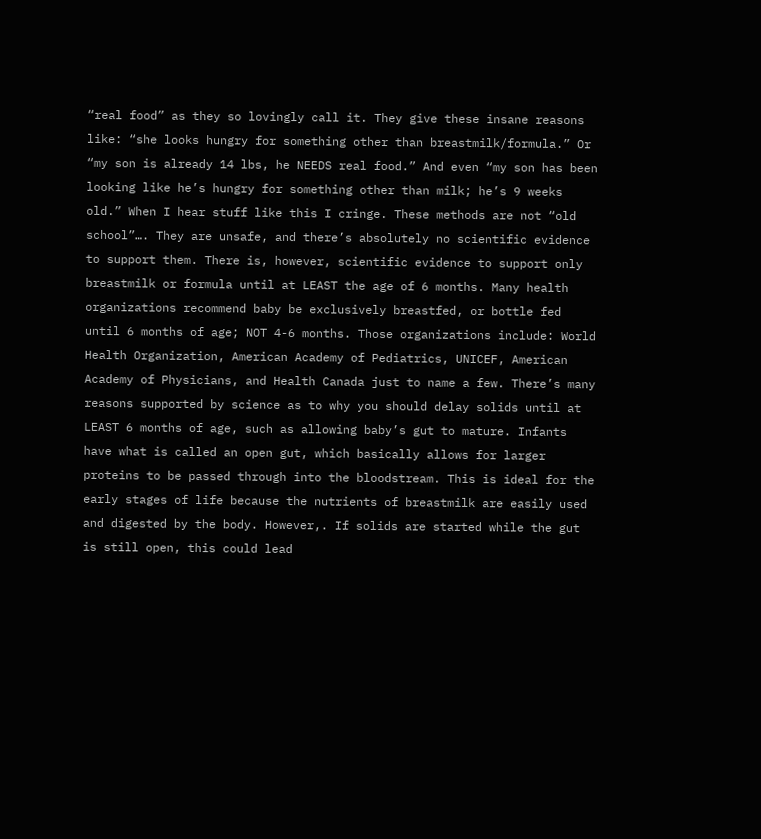“real food” as they so lovingly call it. They give these insane reasons like: “she looks hungry for something other than breastmilk/formula.” Or “my son is already 14 lbs, he NEEDS real food.” And even “my son has been looking like he’s hungry for something other than milk; he’s 9 weeks old.” When I hear stuff like this I cringe. These methods are not “old school”…. They are unsafe, and there’s absolutely no scientific evidence to support them. There is, however, scientific evidence to support only breastmilk or formula until at LEAST the age of 6 months. Many health organizations recommend baby be exclusively breastfed, or bottle fed until 6 months of age; NOT 4-6 months. Those organizations include: World Health Organization, American Academy of Pediatrics, UNICEF, American Academy of Physicians, and Health Canada just to name a few. There’s many reasons supported by science as to why you should delay solids until at LEAST 6 months of age, such as allowing baby’s gut to mature. Infants have what is called an open gut, which basically allows for larger proteins to be passed through into the bloodstream. This is ideal for the early stages of life because the nutrients of breastmilk are easily used and digested by the body. However,. If solids are started while the gut is still open, this could lead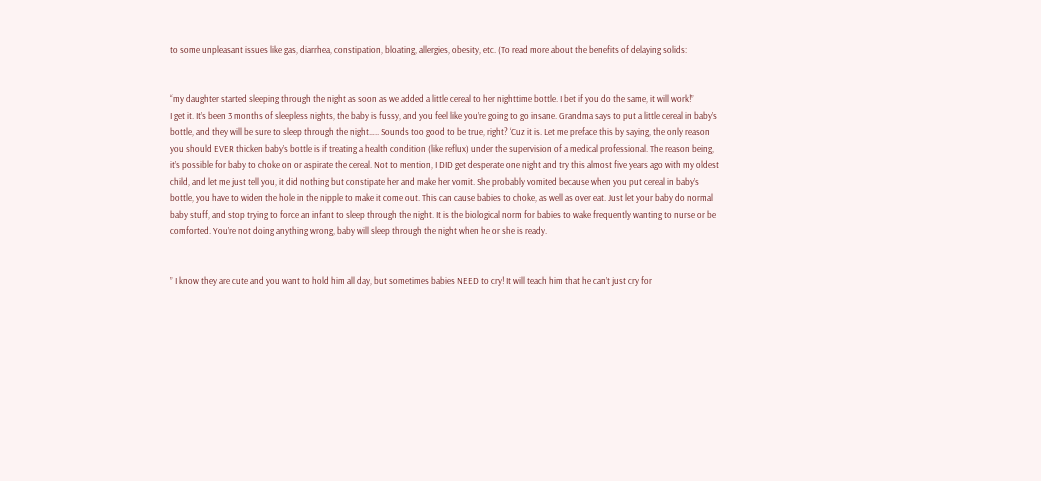to some unpleasant issues like gas, diarrhea, constipation, bloating, allergies, obesity, etc. (To read more about the benefits of delaying solids:


“my daughter started sleeping through the night as soon as we added a little cereal to her nighttime bottle. I bet if you do the same, it will work!”
I get it. It’s been 3 months of sleepless nights, the baby is fussy, and you feel like you’re going to go insane. Grandma says to put a little cereal in baby’s bottle, and they will be sure to sleep through the night….. Sounds too good to be true, right? ‘Cuz it is. Let me preface this by saying, the only reason you should EVER thicken baby’s bottle is if treating a health condition (like reflux) under the supervision of a medical professional. The reason being, it’s possible for baby to choke on or aspirate the cereal. Not to mention, I DID get desperate one night and try this almost five years ago with my oldest child, and let me just tell you, it did nothing but constipate her and make her vomit. She probably vomited because when you put cereal in baby’s bottle, you have to widen the hole in the nipple to make it come out. This can cause babies to choke, as well as over eat. Just let your baby do normal baby stuff, and stop trying to force an infant to sleep through the night. It is the biological norm for babies to wake frequently wanting to nurse or be comforted. You’re not doing anything wrong, baby will sleep through the night when he or she is ready.


” I know they are cute and you want to hold him all day, but sometimes babies NEED to cry! It will teach him that he can’t just cry for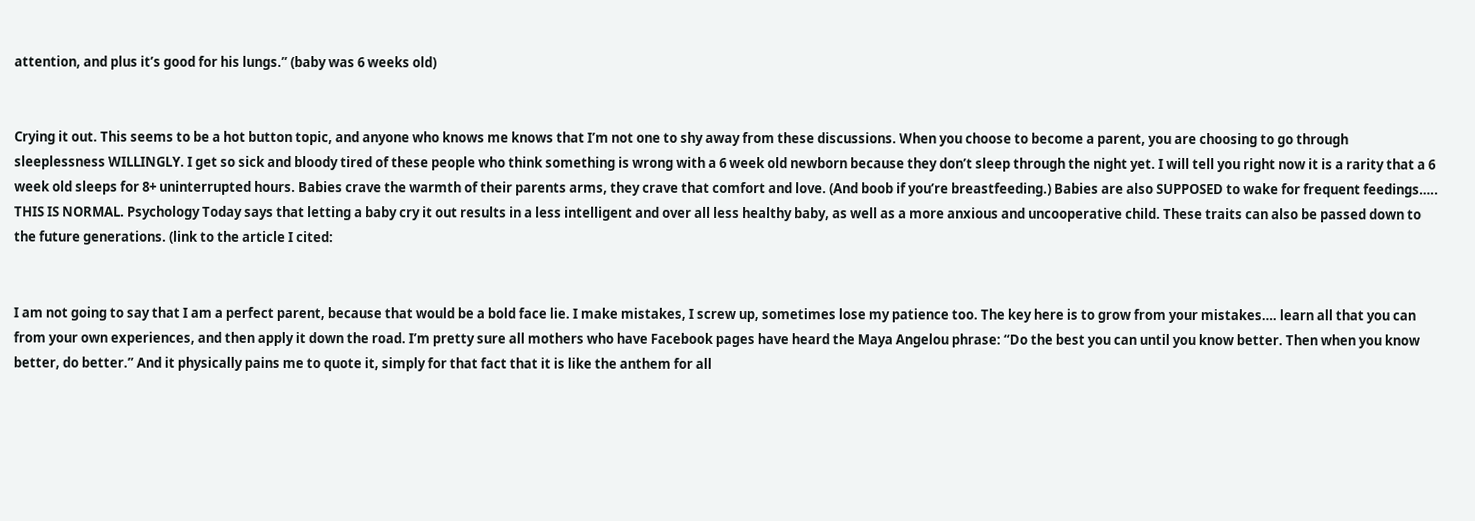attention, and plus it’s good for his lungs.” (baby was 6 weeks old)


Crying it out. This seems to be a hot button topic, and anyone who knows me knows that I’m not one to shy away from these discussions. When you choose to become a parent, you are choosing to go through sleeplessness WILLINGLY. I get so sick and bloody tired of these people who think something is wrong with a 6 week old newborn because they don’t sleep through the night yet. I will tell you right now it is a rarity that a 6 week old sleeps for 8+ uninterrupted hours. Babies crave the warmth of their parents arms, they crave that comfort and love. (And boob if you’re breastfeeding.) Babies are also SUPPOSED to wake for frequent feedings….. THIS IS NORMAL. Psychology Today says that letting a baby cry it out results in a less intelligent and over all less healthy baby, as well as a more anxious and uncooperative child. These traits can also be passed down to the future generations. (link to the article I cited:


I am not going to say that I am a perfect parent, because that would be a bold face lie. I make mistakes, I screw up, sometimes lose my patience too. The key here is to grow from your mistakes…. learn all that you can from your own experiences, and then apply it down the road. I’m pretty sure all mothers who have Facebook pages have heard the Maya Angelou phrase: “Do the best you can until you know better. Then when you know better, do better.” And it physically pains me to quote it, simply for that fact that it is like the anthem for all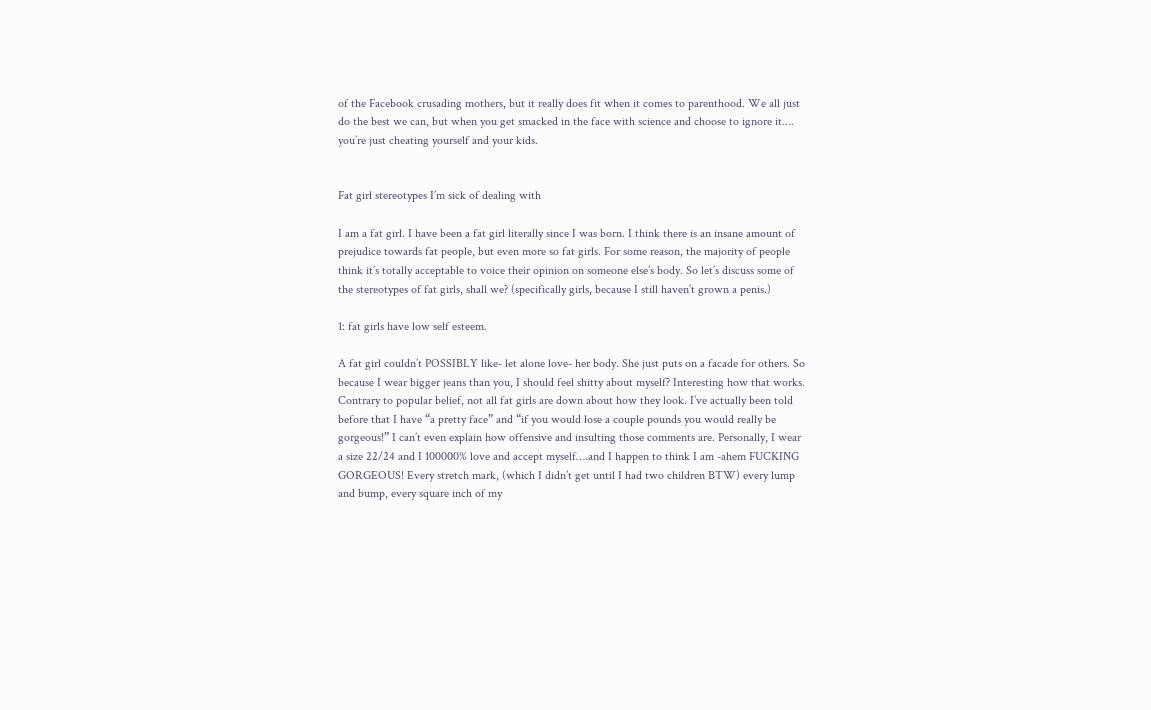of the Facebook crusading mothers, but it really does fit when it comes to parenthood. We all just do the best we can, but when you get smacked in the face with science and choose to ignore it…. you’re just cheating yourself and your kids.


Fat girl stereotypes I’m sick of dealing with

I am a fat girl. I have been a fat girl literally since I was born. I think there is an insane amount of prejudice towards fat people, but even more so fat girls. For some reason, the majority of people think it’s totally acceptable to voice their opinion on someone else’s body. So let’s discuss some of the stereotypes of fat girls, shall we? (specifically girls, because I still haven’t grown a penis.)

1: fat girls have low self esteem.

A fat girl couldn’t POSSIBLY like- let alone love- her body. She just puts on a facade for others. So because I wear bigger jeans than you, I should feel shitty about myself? Interesting how that works. Contrary to popular belief, not all fat girls are down about how they look. I’ve actually been told before that I have “a pretty face” and “if you would lose a couple pounds you would really be gorgeous!” I can’t even explain how offensive and insulting those comments are. Personally, I wear a size 22/24 and I 100000% love and accept myself….and I happen to think I am -ahem FUCKING GORGEOUS! Every stretch mark, (which I didn’t get until I had two children BTW) every lump and bump, every square inch of my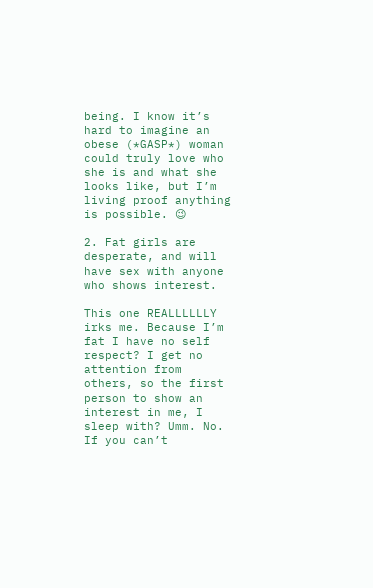being. I know it’s hard to imagine an obese (*GASP*) woman could truly love who she is and what she looks like, but I’m living proof anything is possible. 😉

2. Fat girls are desperate, and will have sex with anyone who shows interest.

This one REALLLLLLY irks me. Because I’m fat I have no self respect? I get no attention from others, so the first person to show an interest in me, I sleep with? Umm. No. If you can’t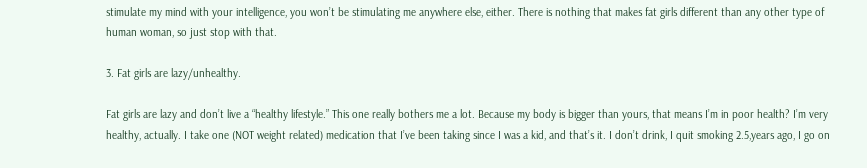stimulate my mind with your intelligence, you won’t be stimulating me anywhere else, either. There is nothing that makes fat girls different than any other type of human woman, so just stop with that.

3. Fat girls are lazy/unhealthy.

Fat girls are lazy and don’t live a “healthy lifestyle.” This one really bothers me a lot. Because my body is bigger than yours, that means I’m in poor health? I’m very healthy, actually. I take one (NOT weight related) medication that I’ve been taking since I was a kid, and that’s it. I don’t drink, I quit smoking 2.5,years ago, I go on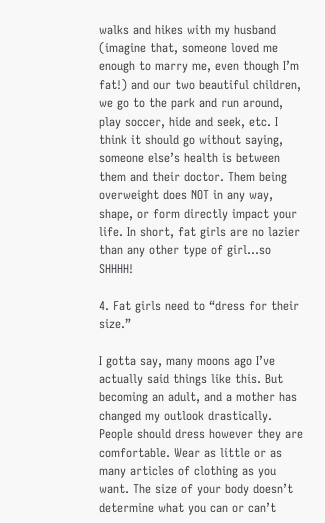walks and hikes with my husband (imagine that, someone loved me enough to marry me, even though I’m fat!) and our two beautiful children, we go to the park and run around, play soccer, hide and seek, etc. I think it should go without saying, someone else’s health is between them and their doctor. Them being overweight does NOT in any way, shape, or form directly impact your life. In short, fat girls are no lazier than any other type of girl…so SHHHH!

4. Fat girls need to “dress for their size.”

I gotta say, many moons ago I’ve actually said things like this. But becoming an adult, and a mother has changed my outlook drastically. People should dress however they are comfortable. Wear as little or as many articles of clothing as you want. The size of your body doesn’t determine what you can or can’t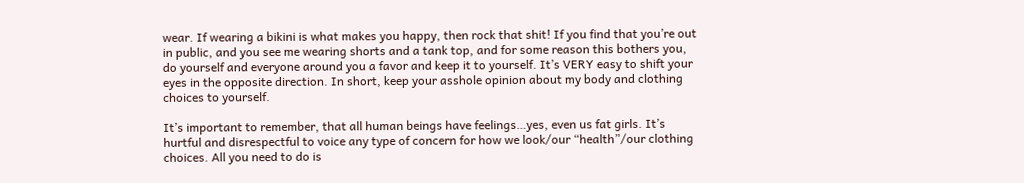wear. If wearing a bikini is what makes you happy, then rock that shit! If you find that you’re out in public, and you see me wearing shorts and a tank top, and for some reason this bothers you, do yourself and everyone around you a favor and keep it to yourself. It’s VERY easy to shift your eyes in the opposite direction. In short, keep your asshole opinion about my body and clothing choices to yourself.

It’s important to remember, that all human beings have feelings…yes, even us fat girls. It’s hurtful and disrespectful to voice any type of concern for how we look/our “health”/our clothing choices. All you need to do is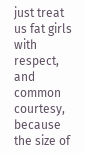just treat us fat girls with respect, and common courtesy, because the size of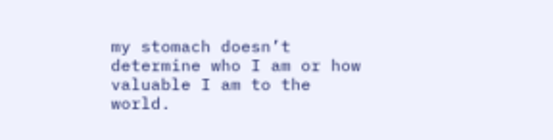my stomach doesn’t determine who I am or how valuable I am to the world.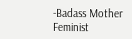-Badass Mother Feminist